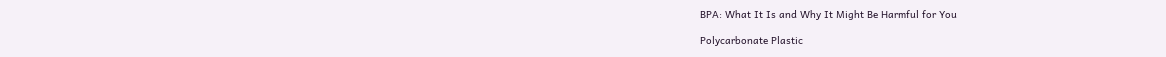BPA: What It Is and Why It Might Be Harmful for You

Polycarbonate Plastic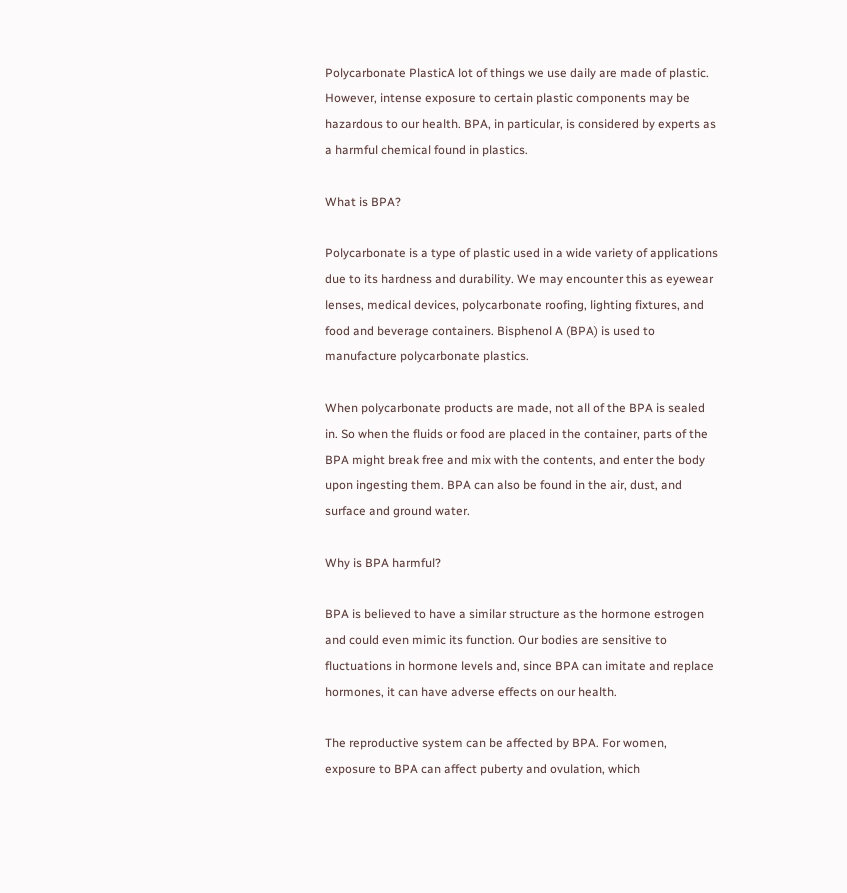Polycarbonate PlasticA lot of things we use daily are made of plastic. However, intense exposure to certain plastic components may be hazardous to our health. BPA, in particular, is considered by experts as a harmful chemical found in plastics.

What is BPA?

Polycarbonate is a type of plastic used in a wide variety of applications due to its hardness and durability. We may encounter this as eyewear lenses, medical devices, polycarbonate roofing, lighting fixtures, and food and beverage containers. Bisphenol A (BPA) is used to manufacture polycarbonate plastics.

When polycarbonate products are made, not all of the BPA is sealed in. So when the fluids or food are placed in the container, parts of the BPA might break free and mix with the contents, and enter the body upon ingesting them. BPA can also be found in the air, dust, and surface and ground water.

Why is BPA harmful?

BPA is believed to have a similar structure as the hormone estrogen and could even mimic its function. Our bodies are sensitive to fluctuations in hormone levels and, since BPA can imitate and replace hormones, it can have adverse effects on our health.

The reproductive system can be affected by BPA. For women, exposure to BPA can affect puberty and ovulation, which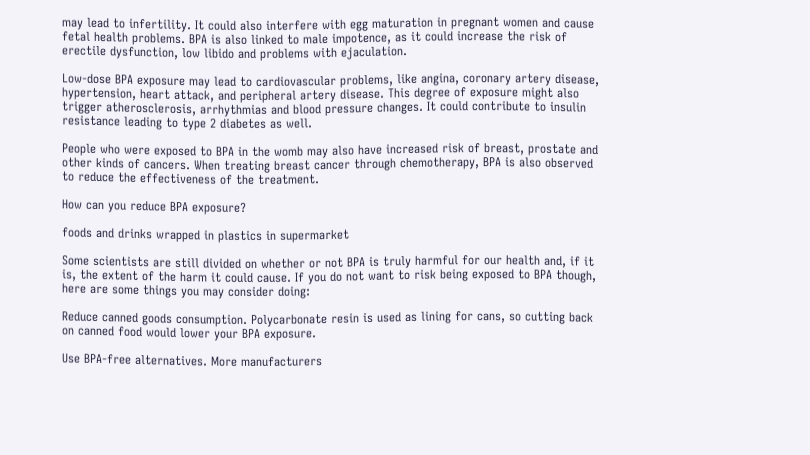may lead to infertility. It could also interfere with egg maturation in pregnant women and cause fetal health problems. BPA is also linked to male impotence, as it could increase the risk of erectile dysfunction, low libido and problems with ejaculation.

Low-dose BPA exposure may lead to cardiovascular problems, like angina, coronary artery disease, hypertension, heart attack, and peripheral artery disease. This degree of exposure might also trigger atherosclerosis, arrhythmias and blood pressure changes. It could contribute to insulin resistance leading to type 2 diabetes as well.

People who were exposed to BPA in the womb may also have increased risk of breast, prostate and other kinds of cancers. When treating breast cancer through chemotherapy, BPA is also observed to reduce the effectiveness of the treatment.

How can you reduce BPA exposure?

foods and drinks wrapped in plastics in supermarket

Some scientists are still divided on whether or not BPA is truly harmful for our health and, if it is, the extent of the harm it could cause. If you do not want to risk being exposed to BPA though, here are some things you may consider doing:

Reduce canned goods consumption. Polycarbonate resin is used as lining for cans, so cutting back on canned food would lower your BPA exposure.

Use BPA-free alternatives. More manufacturers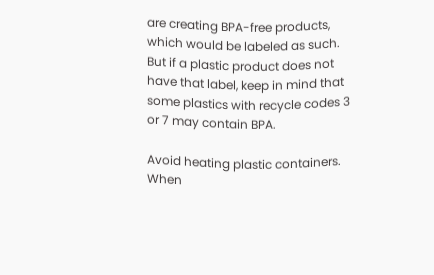are creating BPA-free products, which would be labeled as such. But if a plastic product does not have that label, keep in mind that some plastics with recycle codes 3 or 7 may contain BPA.

Avoid heating plastic containers. When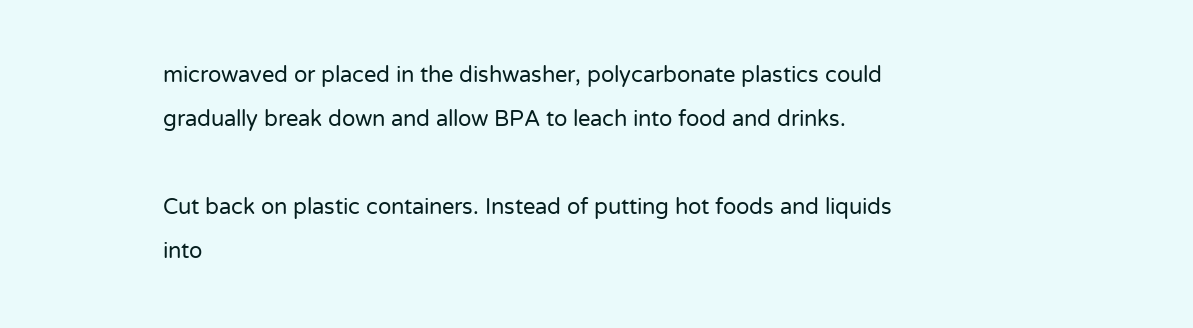microwaved or placed in the dishwasher, polycarbonate plastics could gradually break down and allow BPA to leach into food and drinks.

Cut back on plastic containers. Instead of putting hot foods and liquids into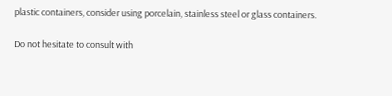plastic containers, consider using porcelain, stainless steel or glass containers.

Do not hesitate to consult with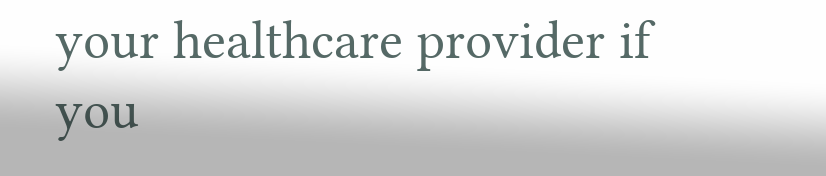your healthcare provider if you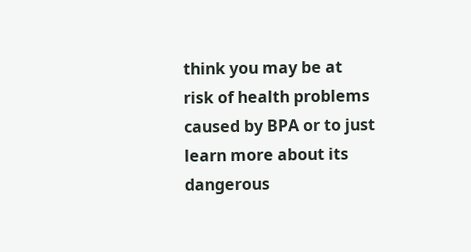think you may be at risk of health problems caused by BPA or to just learn more about its dangerous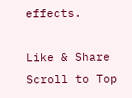effects.

Like & Share
Scroll to Top